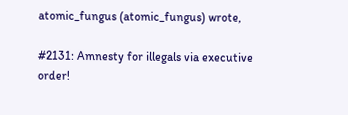atomic_fungus (atomic_fungus) wrote,

#2131: Amnesty for illegals via executive order!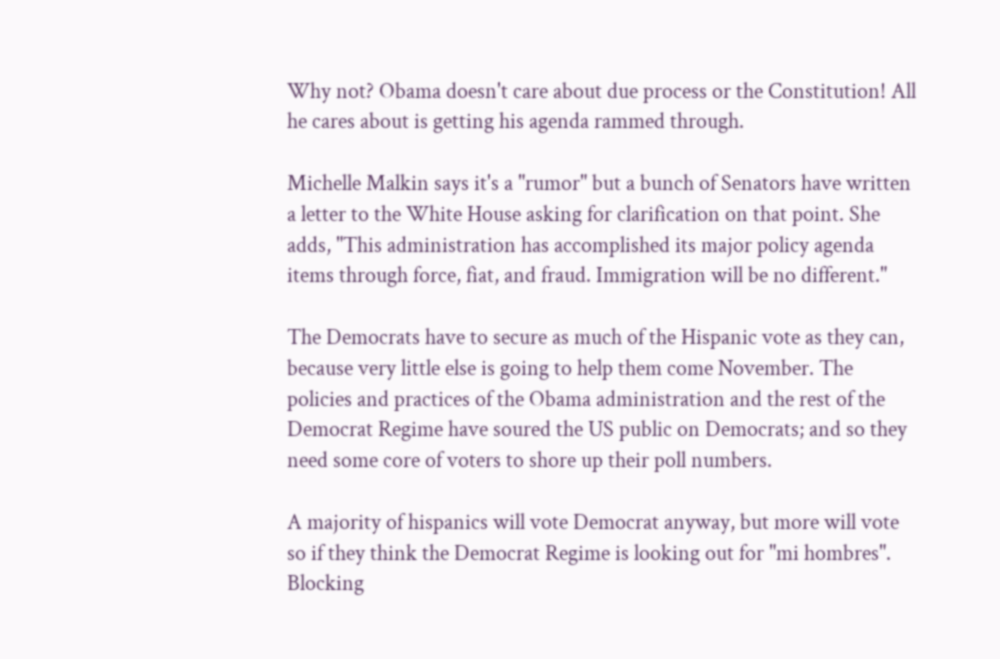Why not? Obama doesn't care about due process or the Constitution! All he cares about is getting his agenda rammed through.

Michelle Malkin says it's a "rumor" but a bunch of Senators have written a letter to the White House asking for clarification on that point. She adds, "This administration has accomplished its major policy agenda items through force, fiat, and fraud. Immigration will be no different."

The Democrats have to secure as much of the Hispanic vote as they can, because very little else is going to help them come November. The policies and practices of the Obama administration and the rest of the Democrat Regime have soured the US public on Democrats; and so they need some core of voters to shore up their poll numbers.

A majority of hispanics will vote Democrat anyway, but more will vote so if they think the Democrat Regime is looking out for "mi hombres". Blocking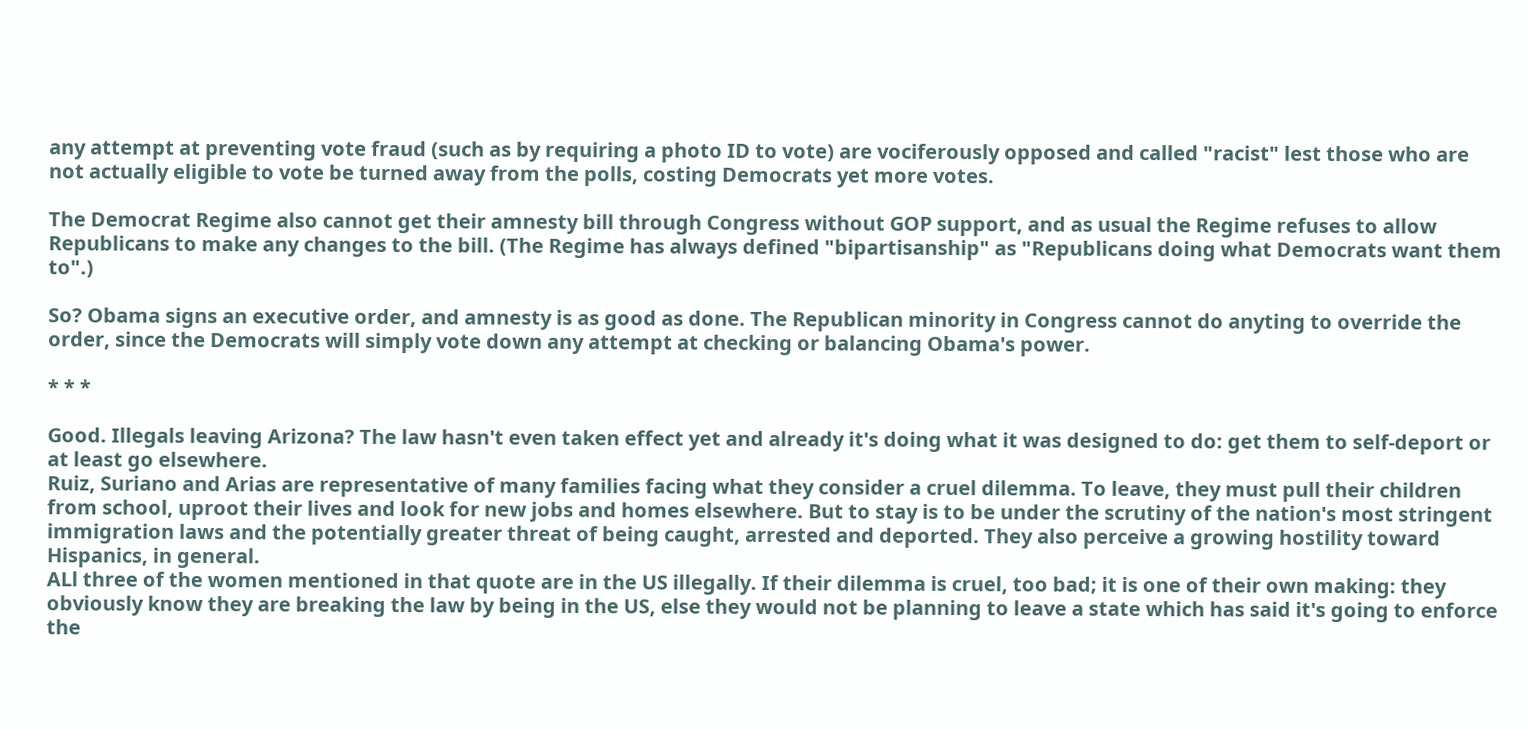any attempt at preventing vote fraud (such as by requiring a photo ID to vote) are vociferously opposed and called "racist" lest those who are not actually eligible to vote be turned away from the polls, costing Democrats yet more votes.

The Democrat Regime also cannot get their amnesty bill through Congress without GOP support, and as usual the Regime refuses to allow Republicans to make any changes to the bill. (The Regime has always defined "bipartisanship" as "Republicans doing what Democrats want them to".)

So? Obama signs an executive order, and amnesty is as good as done. The Republican minority in Congress cannot do anyting to override the order, since the Democrats will simply vote down any attempt at checking or balancing Obama's power.

* * *

Good. Illegals leaving Arizona? The law hasn't even taken effect yet and already it's doing what it was designed to do: get them to self-deport or at least go elsewhere.
Ruiz, Suriano and Arias are representative of many families facing what they consider a cruel dilemma. To leave, they must pull their children from school, uproot their lives and look for new jobs and homes elsewhere. But to stay is to be under the scrutiny of the nation's most stringent immigration laws and the potentially greater threat of being caught, arrested and deported. They also perceive a growing hostility toward Hispanics, in general.
ALl three of the women mentioned in that quote are in the US illegally. If their dilemma is cruel, too bad; it is one of their own making: they obviously know they are breaking the law by being in the US, else they would not be planning to leave a state which has said it's going to enforce the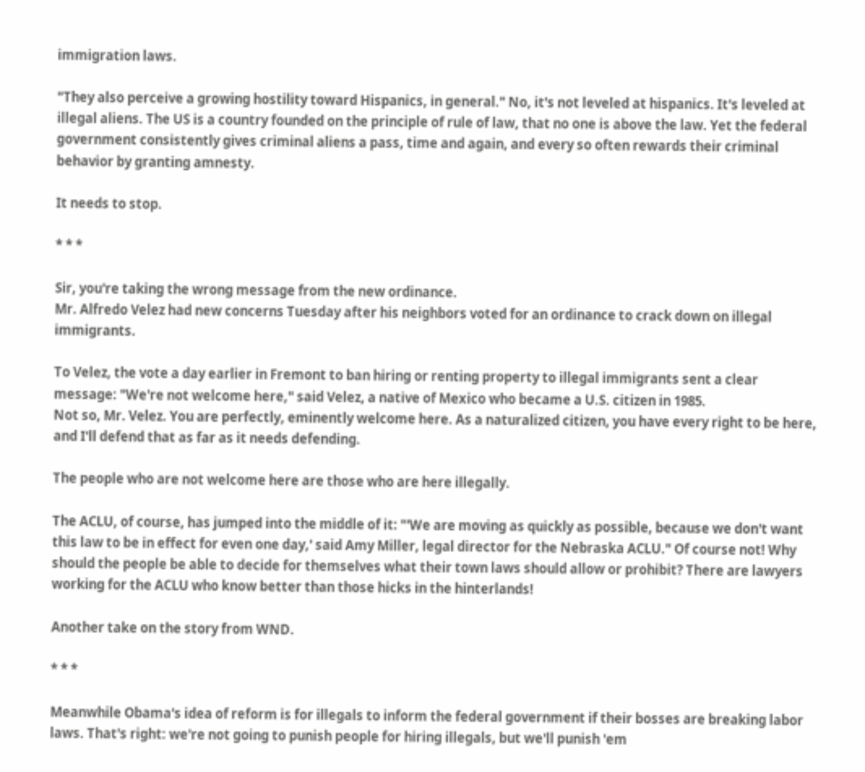immigration laws.

"They also perceive a growing hostility toward Hispanics, in general." No, it's not leveled at hispanics. It's leveled at illegal aliens. The US is a country founded on the principle of rule of law, that no one is above the law. Yet the federal government consistently gives criminal aliens a pass, time and again, and every so often rewards their criminal behavior by granting amnesty.

It needs to stop.

* * *

Sir, you're taking the wrong message from the new ordinance.
Mr. Alfredo Velez had new concerns Tuesday after his neighbors voted for an ordinance to crack down on illegal immigrants.

To Velez, the vote a day earlier in Fremont to ban hiring or renting property to illegal immigrants sent a clear message: "We're not welcome here," said Velez, a native of Mexico who became a U.S. citizen in 1985.
Not so, Mr. Velez. You are perfectly, eminently welcome here. As a naturalized citizen, you have every right to be here, and I'll defend that as far as it needs defending.

The people who are not welcome here are those who are here illegally.

The ACLU, of course, has jumped into the middle of it: "'We are moving as quickly as possible, because we don't want this law to be in effect for even one day,' said Amy Miller, legal director for the Nebraska ACLU." Of course not! Why should the people be able to decide for themselves what their town laws should allow or prohibit? There are lawyers working for the ACLU who know better than those hicks in the hinterlands!

Another take on the story from WND.

* * *

Meanwhile Obama's idea of reform is for illegals to inform the federal government if their bosses are breaking labor laws. That's right: we're not going to punish people for hiring illegals, but we'll punish 'em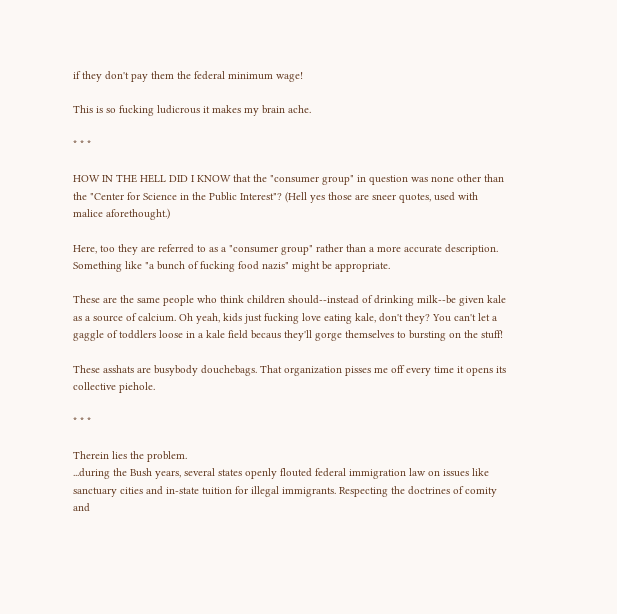if they don't pay them the federal minimum wage!

This is so fucking ludicrous it makes my brain ache.

* * *

HOW IN THE HELL DID I KNOW that the "consumer group" in question was none other than the "Center for Science in the Public Interest"? (Hell yes those are sneer quotes, used with malice aforethought.)

Here, too they are referred to as a "consumer group" rather than a more accurate description. Something like "a bunch of fucking food nazis" might be appropriate.

These are the same people who think children should--instead of drinking milk--be given kale as a source of calcium. Oh yeah, kids just fucking love eating kale, don't they? You can't let a gaggle of toddlers loose in a kale field becaus they'll gorge themselves to bursting on the stuff!

These asshats are busybody douchebags. That organization pisses me off every time it opens its collective piehole.

* * *

Therein lies the problem.
...during the Bush years, several states openly flouted federal immigration law on issues like sanctuary cities and in-state tuition for illegal immigrants. Respecting the doctrines of comity and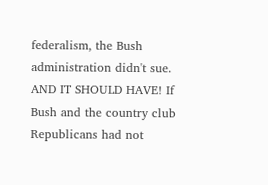federalism, the Bush administration didn't sue.
AND IT SHOULD HAVE! If Bush and the country club Republicans had not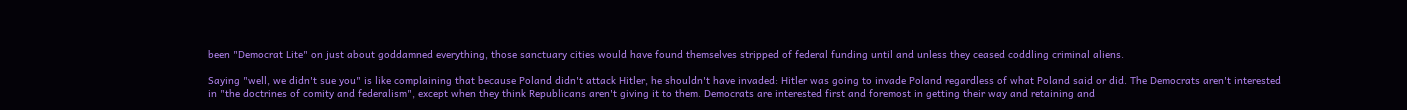been "Democrat Lite" on just about goddamned everything, those sanctuary cities would have found themselves stripped of federal funding until and unless they ceased coddling criminal aliens.

Saying "well, we didn't sue you" is like complaining that because Poland didn't attack Hitler, he shouldn't have invaded: Hitler was going to invade Poland regardless of what Poland said or did. The Democrats aren't interested in "the doctrines of comity and federalism", except when they think Republicans aren't giving it to them. Democrats are interested first and foremost in getting their way and retaining and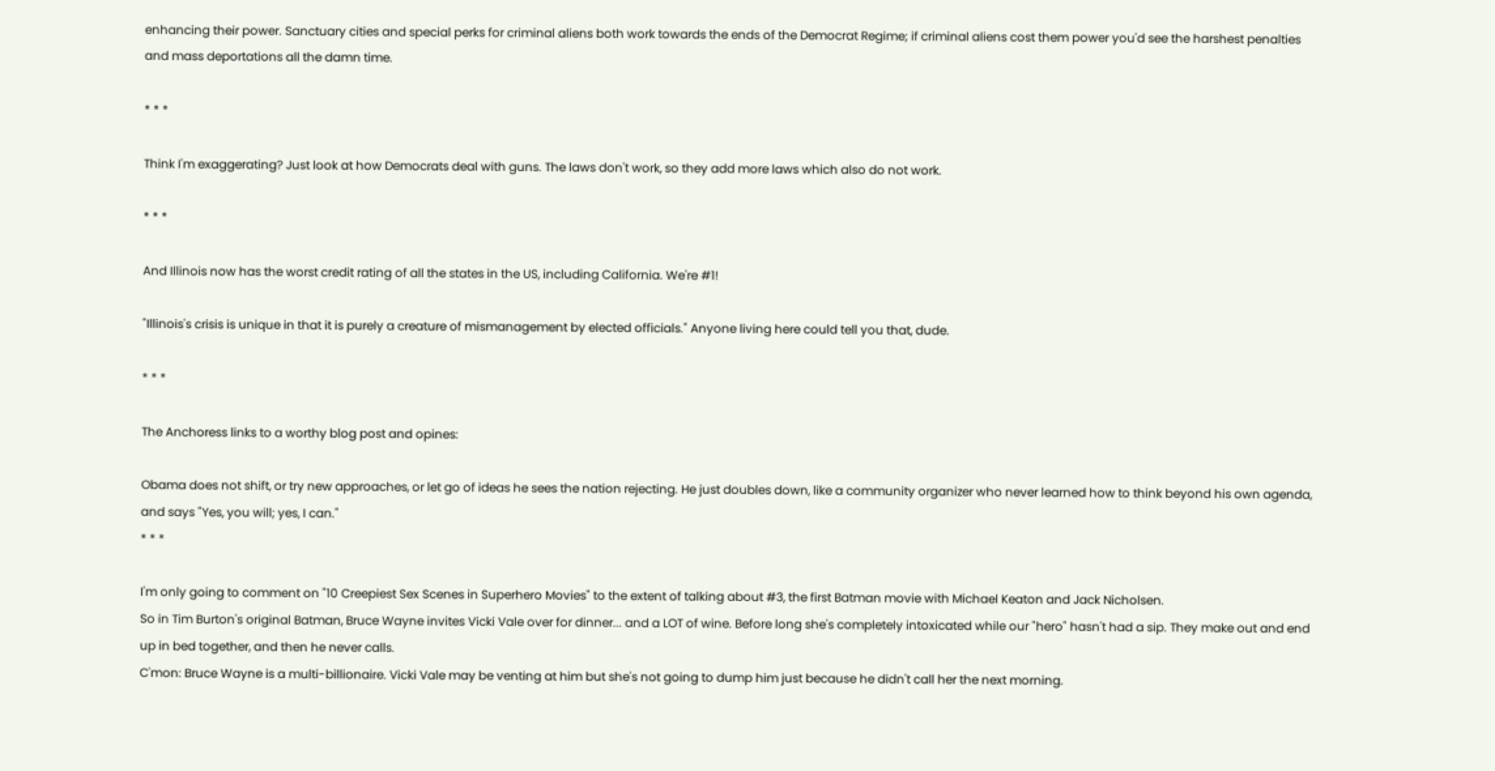enhancing their power. Sanctuary cities and special perks for criminal aliens both work towards the ends of the Democrat Regime; if criminal aliens cost them power you'd see the harshest penalties and mass deportations all the damn time.

* * *

Think I'm exaggerating? Just look at how Democrats deal with guns. The laws don't work, so they add more laws which also do not work.

* * *

And Illinois now has the worst credit rating of all the states in the US, including California. We're #1!

"Illinois's crisis is unique in that it is purely a creature of mismanagement by elected officials." Anyone living here could tell you that, dude.

* * *

The Anchoress links to a worthy blog post and opines:

Obama does not shift, or try new approaches, or let go of ideas he sees the nation rejecting. He just doubles down, like a community organizer who never learned how to think beyond his own agenda, and says "Yes, you will; yes, I can."
* * *

I'm only going to comment on "10 Creepiest Sex Scenes in Superhero Movies" to the extent of talking about #3, the first Batman movie with Michael Keaton and Jack Nicholsen.
So in Tim Burton's original Batman, Bruce Wayne invites Vicki Vale over for dinner... and a LOT of wine. Before long she's completely intoxicated while our "hero" hasn't had a sip. They make out and end up in bed together, and then he never calls.
C'mon: Bruce Wayne is a multi-billionaire. Vicki Vale may be venting at him but she's not going to dump him just because he didn't call her the next morning.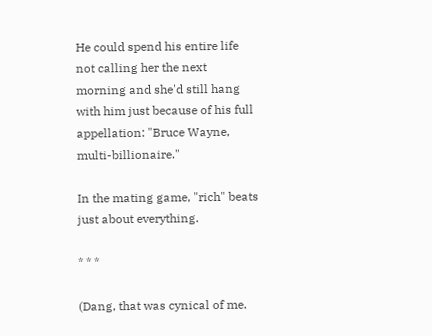He could spend his entire life not calling her the next morning and she'd still hang with him just because of his full appellation: "Bruce Wayne, multi-billionaire."

In the mating game, "rich" beats just about everything.

* * *

(Dang, that was cynical of me.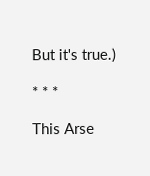But it's true.)

* * *

This Arse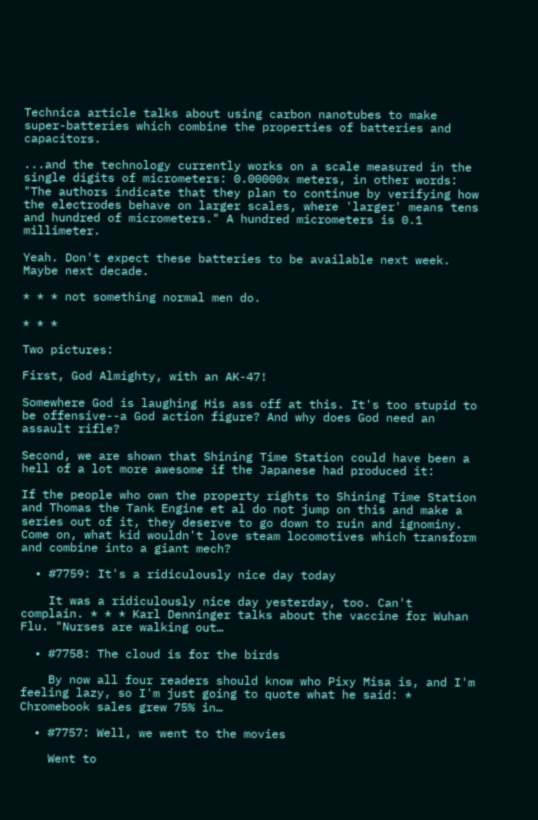Technica article talks about using carbon nanotubes to make super-batteries which combine the properties of batteries and capacitors.

...and the technology currently works on a scale measured in the single digits of micrometers: 0.00000x meters, in other words: "The authors indicate that they plan to continue by verifying how the electrodes behave on larger scales, where 'larger' means tens and hundred of micrometers." A hundred micrometers is 0.1 millimeter.

Yeah. Don't expect these batteries to be available next week. Maybe next decade.

* * * not something normal men do.

* * *

Two pictures:

First, God Almighty, with an AK-47!

Somewhere God is laughing His ass off at this. It's too stupid to be offensive--a God action figure? And why does God need an assault rifle?

Second, we are shown that Shining Time Station could have been a hell of a lot more awesome if the Japanese had produced it:

If the people who own the property rights to Shining Time Station and Thomas the Tank Engine et al do not jump on this and make a series out of it, they deserve to go down to ruin and ignominy. Come on, what kid wouldn't love steam locomotives which transform and combine into a giant mech?

  • #7759: It's a ridiculously nice day today

    It was a ridiculously nice day yesterday, too. Can't complain. * * * Karl Denninger talks about the vaccine for Wuhan Flu. "Nurses are walking out…

  • #7758: The cloud is for the birds

    By now all four readers should know who Pixy Misa is, and I'm feeling lazy, so I'm just going to quote what he said: * Chromebook sales grew 75% in…

  • #7757: Well, we went to the movies

    Went to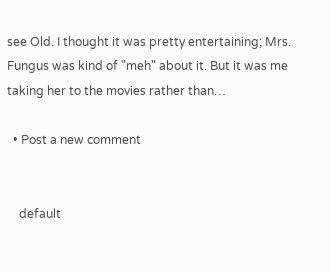see Old. I thought it was pretty entertaining; Mrs. Fungus was kind of "meh" about it. But it was me taking her to the movies rather than…

  • Post a new comment


    default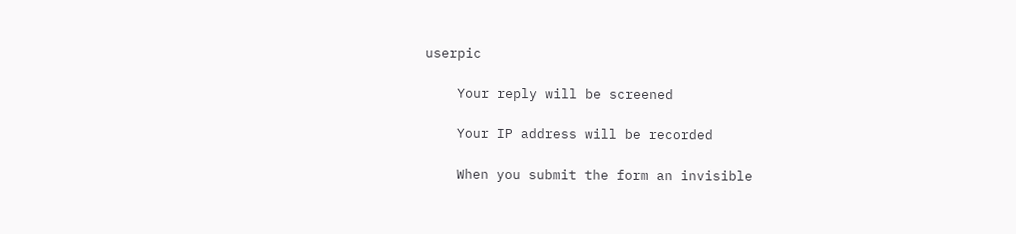userpic

    Your reply will be screened

    Your IP address will be recorded

    When you submit the form an invisible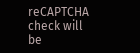reCAPTCHA check will be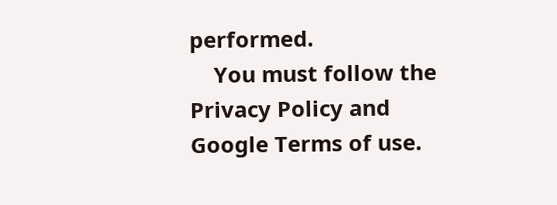performed.
    You must follow the Privacy Policy and Google Terms of use.